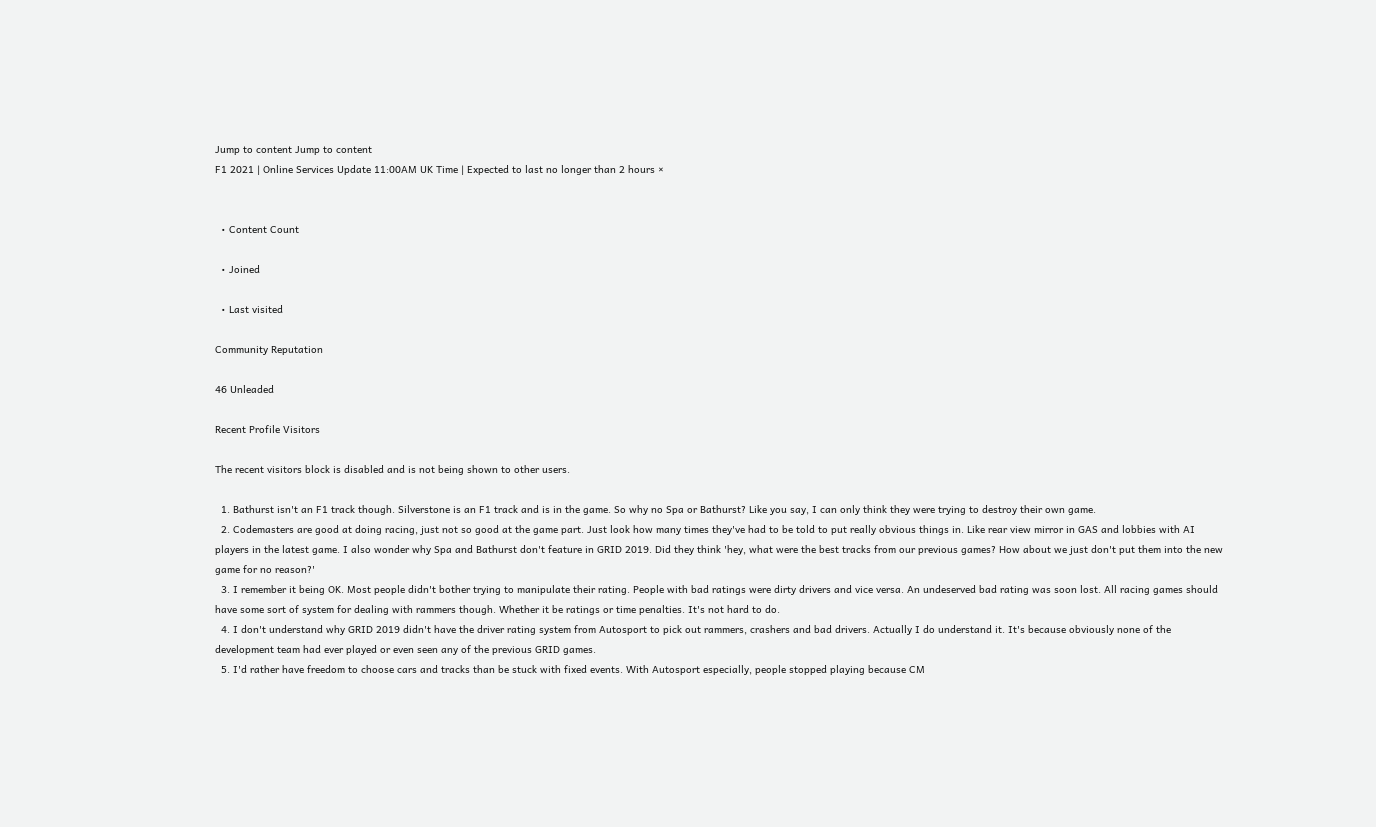Jump to content Jump to content
F1 2021 | Online Services Update 11:00AM UK Time | Expected to last no longer than 2 hours ×


  • Content Count

  • Joined

  • Last visited

Community Reputation

46 Unleaded

Recent Profile Visitors

The recent visitors block is disabled and is not being shown to other users.

  1. Bathurst isn't an F1 track though. Silverstone is an F1 track and is in the game. So why no Spa or Bathurst? Like you say, I can only think they were trying to destroy their own game.
  2. Codemasters are good at doing racing, just not so good at the game part. Just look how many times they've had to be told to put really obvious things in. Like rear view mirror in GAS and lobbies with AI players in the latest game. I also wonder why Spa and Bathurst don't feature in GRID 2019. Did they think 'hey, what were the best tracks from our previous games? How about we just don't put them into the new game for no reason?'
  3. I remember it being OK. Most people didn't bother trying to manipulate their rating. People with bad ratings were dirty drivers and vice versa. An undeserved bad rating was soon lost. All racing games should have some sort of system for dealing with rammers though. Whether it be ratings or time penalties. It's not hard to do.
  4. I don't understand why GRID 2019 didn't have the driver rating system from Autosport to pick out rammers, crashers and bad drivers. Actually I do understand it. It's because obviously none of the development team had ever played or even seen any of the previous GRID games.
  5. I'd rather have freedom to choose cars and tracks than be stuck with fixed events. With Autosport especially, people stopped playing because CM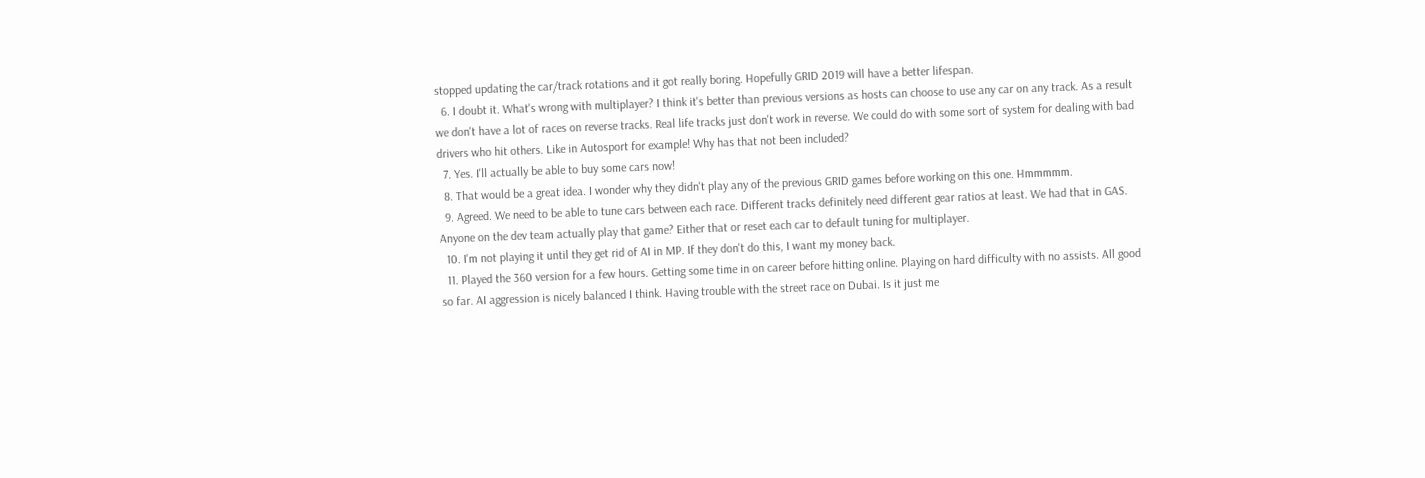stopped updating the car/track rotations and it got really boring. Hopefully GRID 2019 will have a better lifespan.
  6. I doubt it. What's wrong with multiplayer? I think it's better than previous versions as hosts can choose to use any car on any track. As a result we don't have a lot of races on reverse tracks. Real life tracks just don't work in reverse. We could do with some sort of system for dealing with bad drivers who hit others. Like in Autosport for example! Why has that not been included?
  7. Yes. I'll actually be able to buy some cars now!
  8. That would be a great idea. I wonder why they didn't play any of the previous GRID games before working on this one. Hmmmmm.
  9. Agreed. We need to be able to tune cars between each race. Different tracks definitely need different gear ratios at least. We had that in GAS. Anyone on the dev team actually play that game? Either that or reset each car to default tuning for multiplayer.
  10. I'm not playing it until they get rid of AI in MP. If they don't do this, I want my money back.
  11. Played the 360 version for a few hours. Getting some time in on career before hitting online. Playing on hard difficulty with no assists. All good so far. AI aggression is nicely balanced I think. Having trouble with the street race on Dubai. Is it just me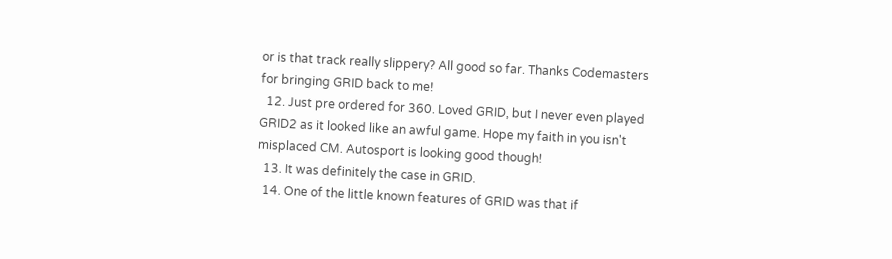or is that track really slippery? All good so far. Thanks Codemasters for bringing GRID back to me!
  12. Just pre ordered for 360. Loved GRID, but I never even played GRID2 as it looked like an awful game. Hope my faith in you isn't misplaced CM. Autosport is looking good though!
  13. It was definitely the case in GRID.
  14. One of the little known features of GRID was that if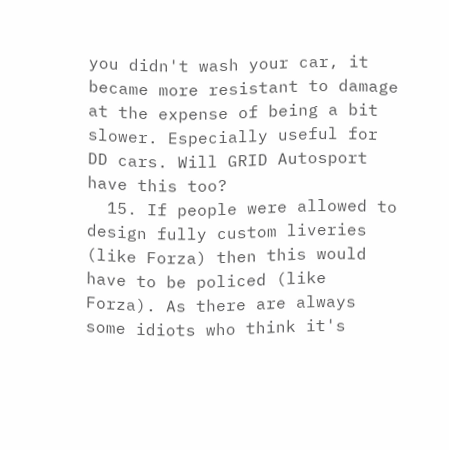you didn't wash your car, it became more resistant to damage at the expense of being a bit slower. Especially useful for DD cars. Will GRID Autosport have this too?
  15. If people were allowed to design fully custom liveries (like Forza) then this would have to be policed (like Forza). As there are always some idiots who think it's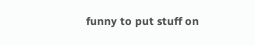funny to put stuff on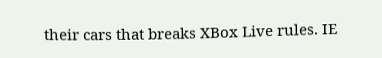their cars that breaks XBox Live rules. IE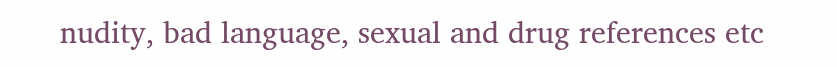nudity, bad language, sexual and drug references etc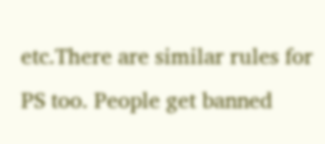etc.There are similar rules for PS too. People get banned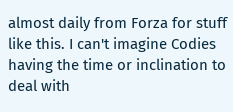almost daily from Forza for stuff like this. I can't imagine Codies having the time or inclination to deal with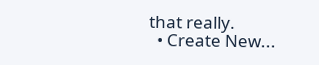that really.
  • Create New...